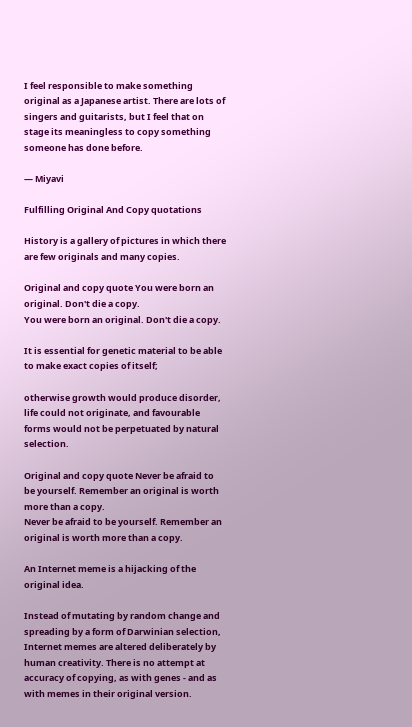I feel responsible to make something original as a Japanese artist. There are lots of singers and guitarists, but I feel that on stage its meaningless to copy something someone has done before.

— Miyavi

Fulfilling Original And Copy quotations

History is a gallery of pictures in which there are few originals and many copies.

Original and copy quote You were born an original. Don't die a copy.
You were born an original. Don't die a copy.

It is essential for genetic material to be able to make exact copies of itself;

otherwise growth would produce disorder, life could not originate, and favourable forms would not be perpetuated by natural selection.

Original and copy quote Never be afraid to be yourself. Remember an original is worth more than a copy.
Never be afraid to be yourself. Remember an original is worth more than a copy.

An Internet meme is a hijacking of the original idea.

Instead of mutating by random change and spreading by a form of Darwinian selection, Internet memes are altered deliberately by human creativity. There is no attempt at accuracy of copying, as with genes - and as with memes in their original version.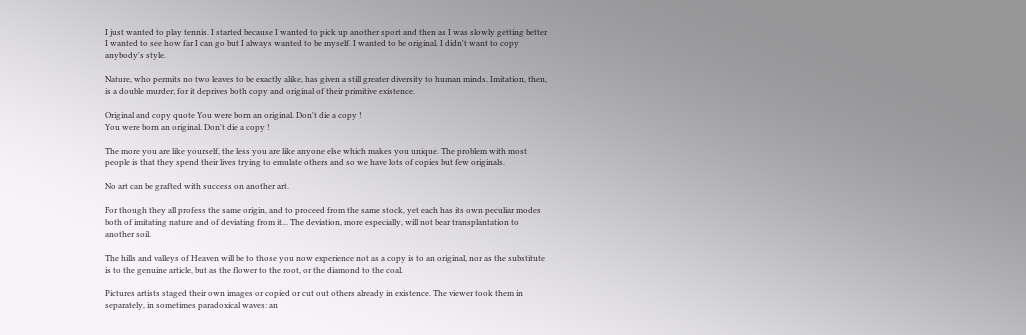I just wanted to play tennis. I started because I wanted to pick up another sport and then as I was slowly getting better I wanted to see how far I can go but I always wanted to be myself. I wanted to be original. I didn't want to copy anybody's style.

Nature, who permits no two leaves to be exactly alike, has given a still greater diversity to human minds. Imitation, then, is a double murder; for it deprives both copy and original of their primitive existence.

Original and copy quote You were born an original. Don't die a copy !
You were born an original. Don't die a copy !

The more you are like yourself, the less you are like anyone else which makes you unique. The problem with most people is that they spend their lives trying to emulate others and so we have lots of copies but few originals.

No art can be grafted with success on another art.

For though they all profess the same origin, and to proceed from the same stock, yet each has its own peculiar modes both of imitating nature and of deviating from it... The deviation, more especially, will not bear transplantation to another soil.

The hills and valleys of Heaven will be to those you now experience not as a copy is to an original, nor as the substitute is to the genuine article, but as the flower to the root, or the diamond to the coal.

Pictures artists staged their own images or copied or cut out others already in existence. The viewer took them in separately, in sometimes paradoxical waves: an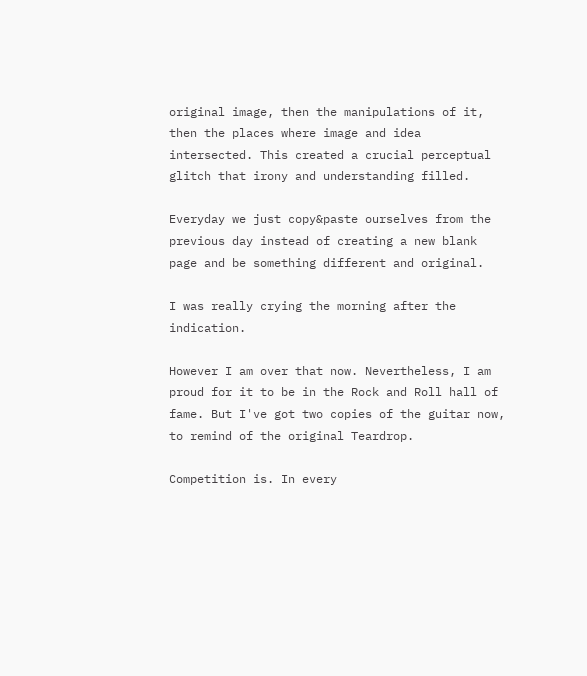original image, then the manipulations of it, then the places where image and idea intersected. This created a crucial perceptual glitch that irony and understanding filled.

Everyday we just copy&paste ourselves from the previous day instead of creating a new blank page and be something different and original.

I was really crying the morning after the indication.

However I am over that now. Nevertheless, I am proud for it to be in the Rock and Roll hall of fame. But I've got two copies of the guitar now, to remind of the original Teardrop.

Competition is. In every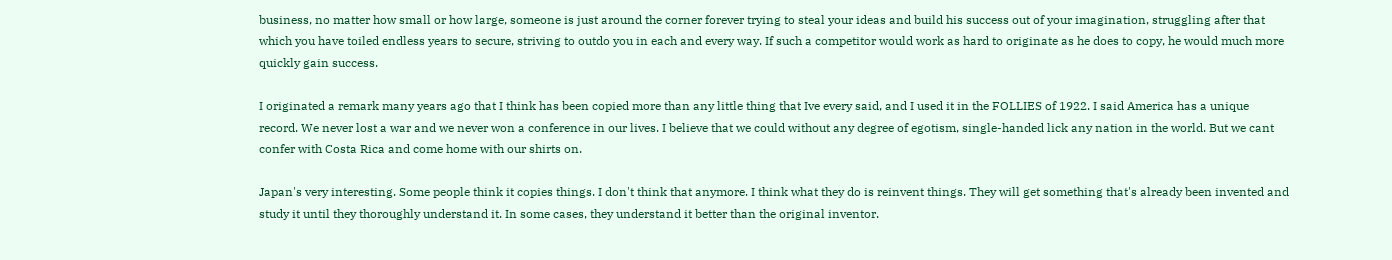business, no matter how small or how large, someone is just around the corner forever trying to steal your ideas and build his success out of your imagination, struggling after that which you have toiled endless years to secure, striving to outdo you in each and every way. If such a competitor would work as hard to originate as he does to copy, he would much more quickly gain success.

I originated a remark many years ago that I think has been copied more than any little thing that Ive every said, and I used it in the FOLLIES of 1922. I said America has a unique record. We never lost a war and we never won a conference in our lives. I believe that we could without any degree of egotism, single-handed lick any nation in the world. But we cant confer with Costa Rica and come home with our shirts on.

Japan's very interesting. Some people think it copies things. I don't think that anymore. I think what they do is reinvent things. They will get something that's already been invented and study it until they thoroughly understand it. In some cases, they understand it better than the original inventor.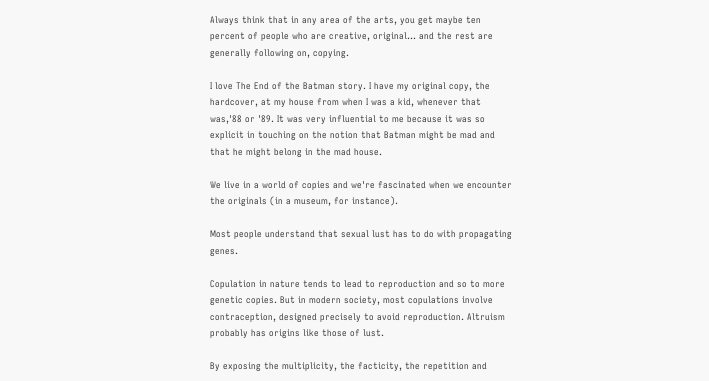Always think that in any area of the arts, you get maybe ten percent of people who are creative, original... and the rest are generally following on, copying.

I love The End of the Batman story. I have my original copy, the hardcover, at my house from when I was a kid, whenever that was,'88 or '89. It was very influential to me because it was so explicit in touching on the notion that Batman might be mad and that he might belong in the mad house.

We live in a world of copies and we're fascinated when we encounter the originals (in a museum, for instance).

Most people understand that sexual lust has to do with propagating genes.

Copulation in nature tends to lead to reproduction and so to more genetic copies. But in modern society, most copulations involve contraception, designed precisely to avoid reproduction. Altruism probably has origins like those of lust.

By exposing the multiplicity, the facticity, the repetition and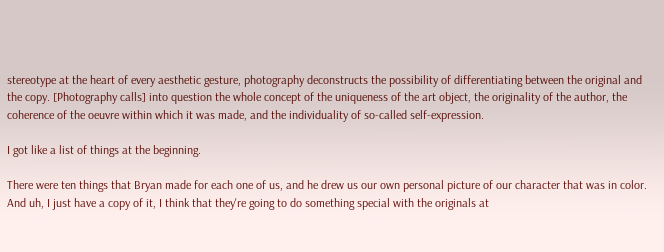stereotype at the heart of every aesthetic gesture, photography deconstructs the possibility of differentiating between the original and the copy. [Photography calls] into question the whole concept of the uniqueness of the art object, the originality of the author, the coherence of the oeuvre within which it was made, and the individuality of so-called self-expression.

I got like a list of things at the beginning.

There were ten things that Bryan made for each one of us, and he drew us our own personal picture of our character that was in color. And uh, I just have a copy of it, I think that they're going to do something special with the originals at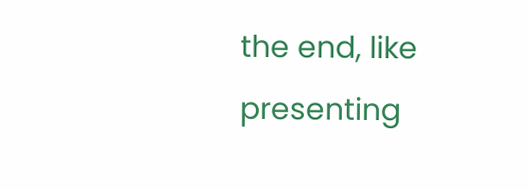the end, like presenting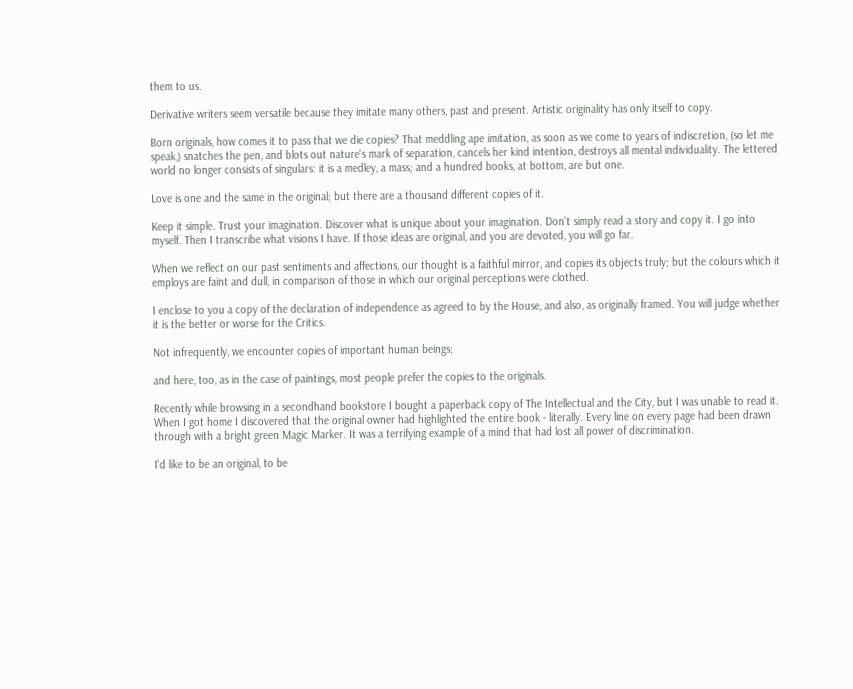them to us.

Derivative writers seem versatile because they imitate many others, past and present. Artistic originality has only itself to copy.

Born originals, how comes it to pass that we die copies? That meddling ape imitation, as soon as we come to years of indiscretion, (so let me speak,) snatches the pen, and blots out nature's mark of separation, cancels her kind intention, destroys all mental individuality. The lettered world no longer consists of singulars: it is a medley, a mass; and a hundred books, at bottom, are but one.

Love is one and the same in the original; but there are a thousand different copies of it.

Keep it simple. Trust your imagination. Discover what is unique about your imagination. Don't simply read a story and copy it. I go into myself. Then I transcribe what visions I have. If those ideas are original, and you are devoted, you will go far.

When we reflect on our past sentiments and affections, our thought is a faithful mirror, and copies its objects truly; but the colours which it employs are faint and dull, in comparison of those in which our original perceptions were clothed.

I enclose to you a copy of the declaration of independence as agreed to by the House, and also, as originally framed. You will judge whether it is the better or worse for the Critics.

Not infrequently, we encounter copies of important human beings;

and here, too, as in the case of paintings, most people prefer the copies to the originals.

Recently while browsing in a secondhand bookstore I bought a paperback copy of The Intellectual and the City, but I was unable to read it. When I got home I discovered that the original owner had highlighted the entire book - literally. Every line on every page had been drawn through with a bright green Magic Marker. It was a terrifying example of a mind that had lost all power of discrimination.

I'd like to be an original, to be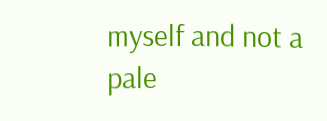myself and not a pale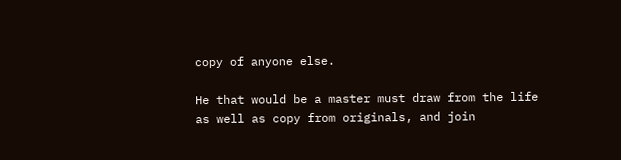copy of anyone else.

He that would be a master must draw from the life as well as copy from originals, and join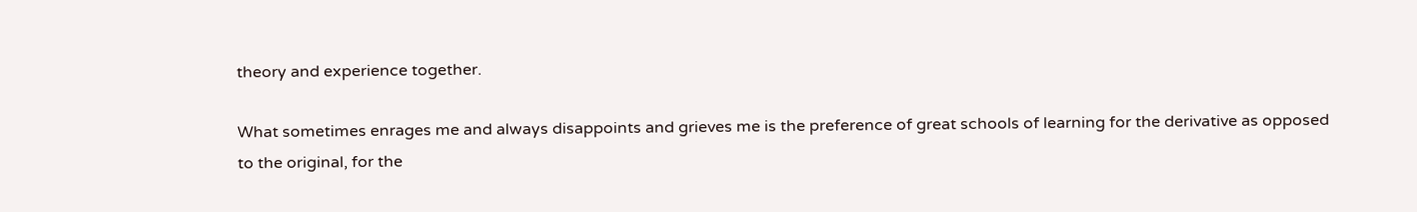theory and experience together.

What sometimes enrages me and always disappoints and grieves me is the preference of great schools of learning for the derivative as opposed to the original, for the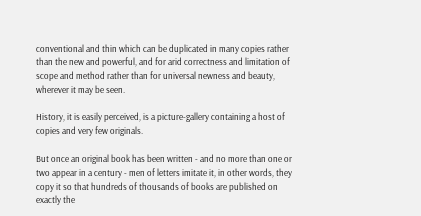conventional and thin which can be duplicated in many copies rather than the new and powerful, and for arid correctness and limitation of scope and method rather than for universal newness and beauty, wherever it may be seen.

History, it is easily perceived, is a picture-gallery containing a host of copies and very few originals.

But once an original book has been written - and no more than one or two appear in a century - men of letters imitate it, in other words, they copy it so that hundreds of thousands of books are published on exactly the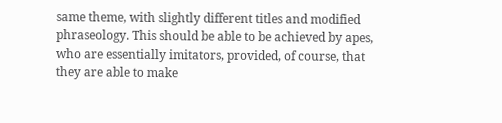same theme, with slightly different titles and modified phraseology. This should be able to be achieved by apes, who are essentially imitators, provided, of course, that they are able to make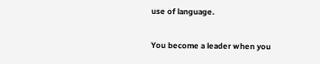use of language.

You become a leader when you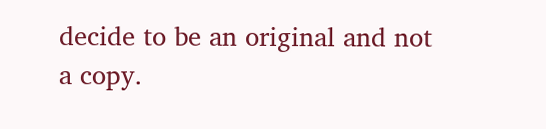decide to be an original and not a copy.